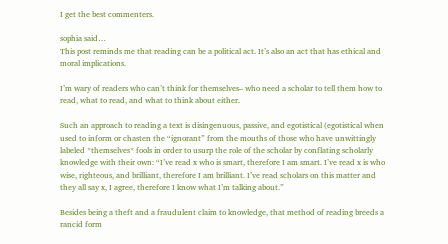I get the best commenters.

sophia said…
This post reminds me that reading can be a political act. It’s also an act that has ethical and moral implications.

I’m wary of readers who can’t think for themselves– who need a scholar to tell them how to read, what to read, and what to think about either.

Such an approach to reading a text is disingenuous, passive, and egotistical (egotistical when used to inform or chasten the “ignorant” from the mouths of those who have unwittingly labeled *themselves* fools in order to usurp the role of the scholar by conflating scholarly knowledge with their own: “I’ve read x who is smart, therefore I am smart. I’ve read x is who wise, righteous, and brilliant, therefore I am brilliant. I’ve read scholars on this matter and they all say x, I agree, therefore I know what I’m talking about.”

Besides being a theft and a fraudulent claim to knowledge, that method of reading breeds a rancid form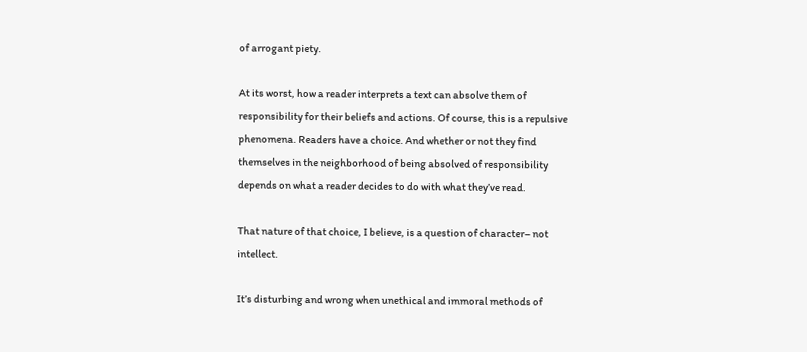of arrogant piety.

At its worst, how a reader interprets a text can absolve them of responsibility for their beliefs and actions. Of course, this is a repulsive phenomena. Readers have a choice. And whether or not they find themselves in the neighborhood of being absolved of responsibility depends on what a reader decides to do with what they’ve read.

That nature of that choice, I believe, is a question of character– not intellect.

It’s disturbing and wrong when unethical and immoral methods of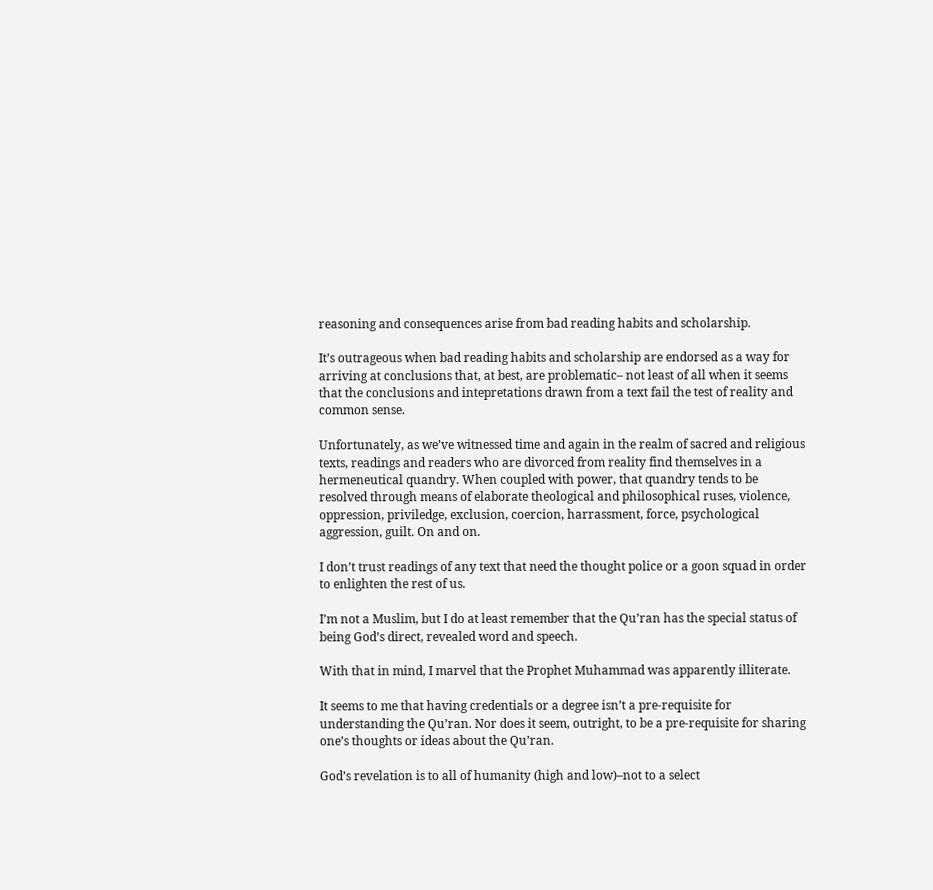reasoning and consequences arise from bad reading habits and scholarship.

It’s outrageous when bad reading habits and scholarship are endorsed as a way for arriving at conclusions that, at best, are problematic– not least of all when it seems that the conclusions and intepretations drawn from a text fail the test of reality and common sense.

Unfortunately, as we’ve witnessed time and again in the realm of sacred and religious texts, readings and readers who are divorced from reality find themselves in a hermeneutical quandry. When coupled with power, that quandry tends to be resolved through means of elaborate theological and philosophical ruses, violence, oppression, priviledge, exclusion, coercion, harrassment, force, psychological aggression, guilt. On and on.

I don’t trust readings of any text that need the thought police or a goon squad in order to enlighten the rest of us.

I’m not a Muslim, but I do at least remember that the Qu’ran has the special status of being God’s direct, revealed word and speech.

With that in mind, I marvel that the Prophet Muhammad was apparently illiterate.

It seems to me that having credentials or a degree isn’t a pre-requisite for understanding the Qu’ran. Nor does it seem, outright, to be a pre-requisite for sharing one’s thoughts or ideas about the Qu’ran.

God’s revelation is to all of humanity (high and low)–not to a select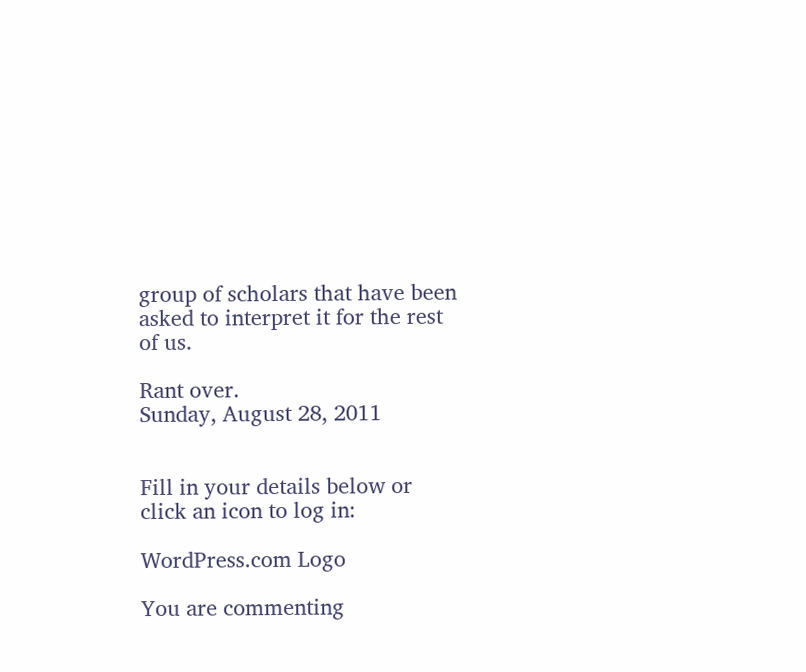group of scholars that have been asked to interpret it for the rest of us.

Rant over.
Sunday, August 28, 2011


Fill in your details below or click an icon to log in:

WordPress.com Logo

You are commenting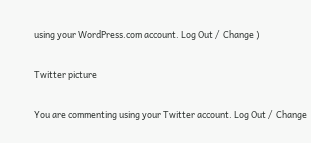using your WordPress.com account. Log Out /  Change )

Twitter picture

You are commenting using your Twitter account. Log Out /  Change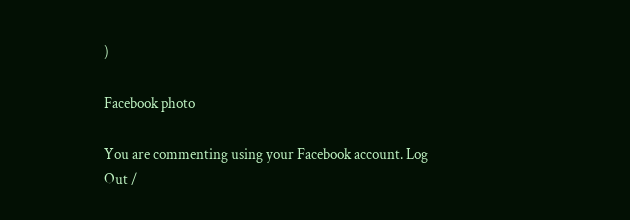)

Facebook photo

You are commenting using your Facebook account. Log Out /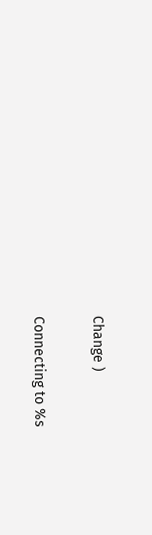Change )

Connecting to %s